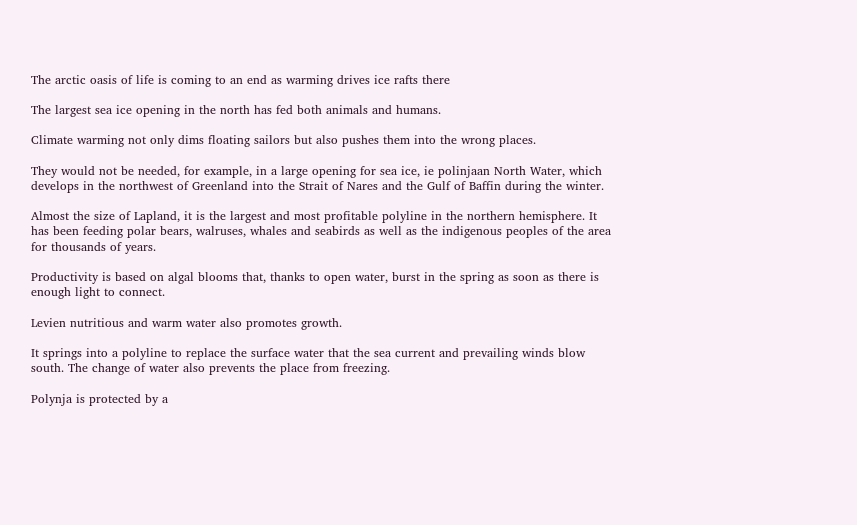The arctic oasis of life is coming to an end as warming drives ice rafts there

The largest sea ice opening in the north has fed both animals and humans.

Climate warming not only dims floating sailors but also pushes them into the wrong places.

They would not be needed, for example, in a large opening for sea ice, ie polinjaan North Water, which develops in the northwest of Greenland into the Strait of Nares and the Gulf of Baffin during the winter.

Almost the size of Lapland, it is the largest and most profitable polyline in the northern hemisphere. It has been feeding polar bears, walruses, whales and seabirds as well as the indigenous peoples of the area for thousands of years.

Productivity is based on algal blooms that, thanks to open water, burst in the spring as soon as there is enough light to connect.

Levien nutritious and warm water also promotes growth.

It springs into a polyline to replace the surface water that the sea current and prevailing winds blow south. The change of water also prevents the place from freezing.

Polynja is protected by a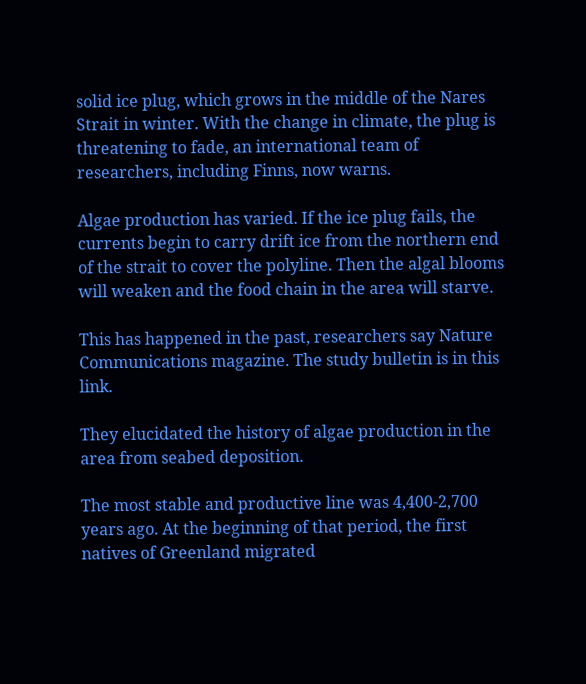solid ice plug, which grows in the middle of the Nares Strait in winter. With the change in climate, the plug is threatening to fade, an international team of researchers, including Finns, now warns.

Algae production has varied. If the ice plug fails, the currents begin to carry drift ice from the northern end of the strait to cover the polyline. Then the algal blooms will weaken and the food chain in the area will starve.

This has happened in the past, researchers say Nature Communications magazine. The study bulletin is in this link.

They elucidated the history of algae production in the area from seabed deposition.

The most stable and productive line was 4,400-2,700 years ago. At the beginning of that period, the first natives of Greenland migrated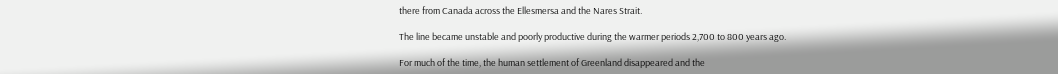there from Canada across the Ellesmersa and the Nares Strait.

The line became unstable and poorly productive during the warmer periods 2,700 to 800 years ago.

For much of the time, the human settlement of Greenland disappeared and the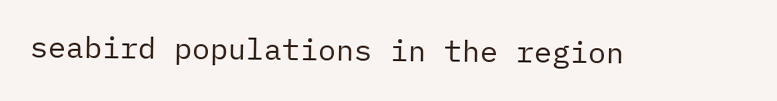seabird populations in the region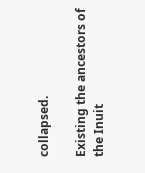collapsed.

Existing the ancestors of the Inuit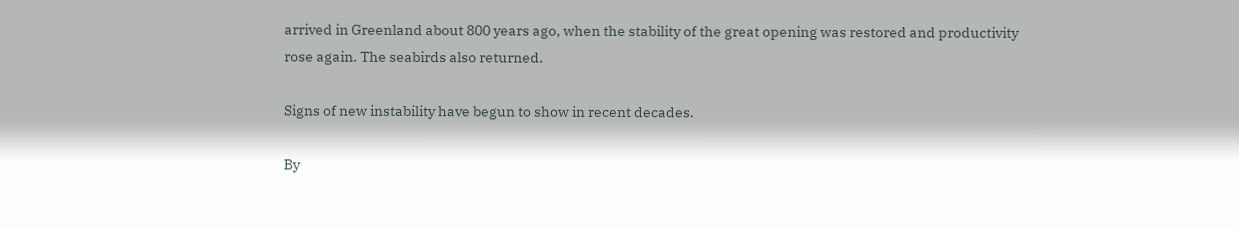arrived in Greenland about 800 years ago, when the stability of the great opening was restored and productivity rose again. The seabirds also returned.

Signs of new instability have begun to show in recent decades.

By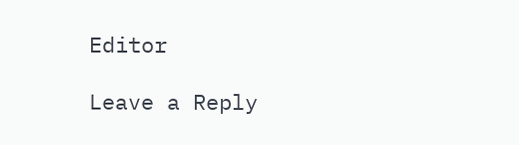Editor

Leave a Reply